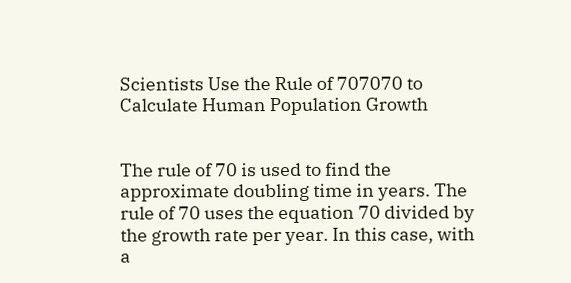Scientists Use the Rule of 707070 to Calculate Human Population Growth


The rule of 70 is used to find the approximate doubling time in years. The rule of 70 uses the equation 70 divided by the growth rate per year. In this case, with a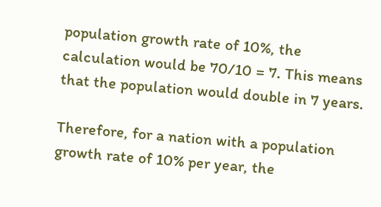population growth rate of 10%, the calculation would be 70/10 = 7. This means that the population would double in 7 years.

Therefore, for a nation with a population growth rate of 10% per year, the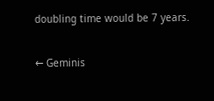doubling time would be 7 years.

← Geminis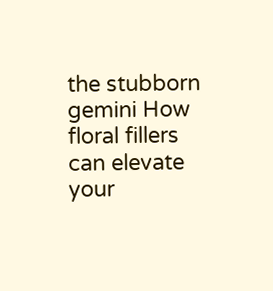the stubborn gemini How floral fillers can elevate your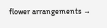flower arrangements →